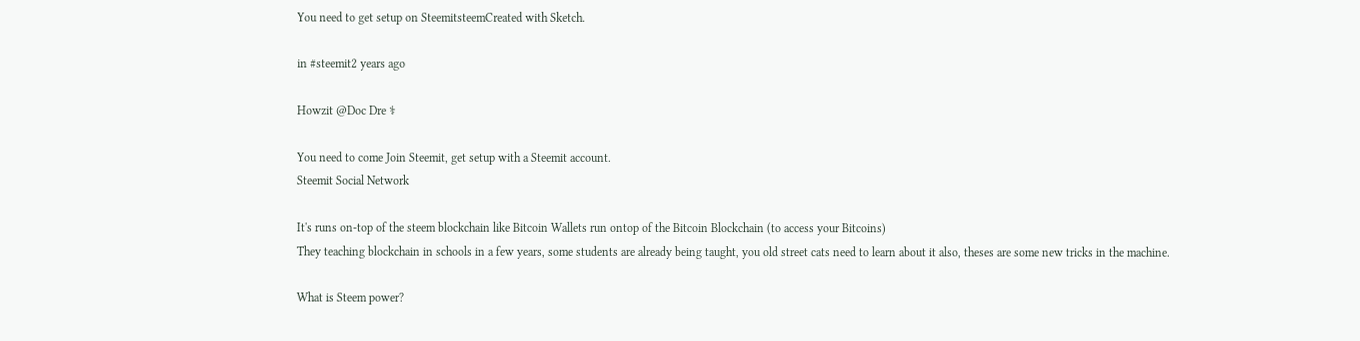You need to get setup on SteemitsteemCreated with Sketch.

in #steemit2 years ago

Howzit @Doc Dre ⚕

You need to come Join Steemit, get setup with a Steemit account.
Steemit Social Network

It's runs on-top of the steem blockchain like Bitcoin Wallets run ontop of the Bitcoin Blockchain (to access your Bitcoins)
They teaching blockchain in schools in a few years, some students are already being taught, you old street cats need to learn about it also, theses are some new tricks in the machine.

What is Steem power?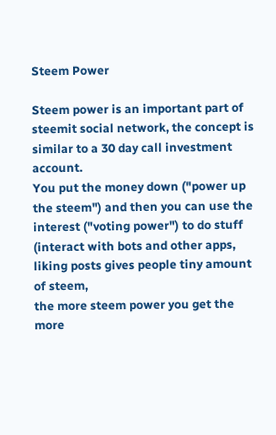Steem Power

Steem power is an important part of steemit social network, the concept is similar to a 30 day call investment account.
You put the money down ("power up the steem") and then you can use the interest ("voting power") to do stuff (interact with bots and other apps, liking posts gives people tiny amount of steem,
the more steem power you get the more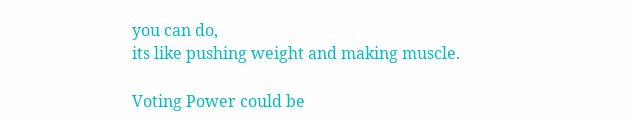you can do,
its like pushing weight and making muscle.

Voting Power could be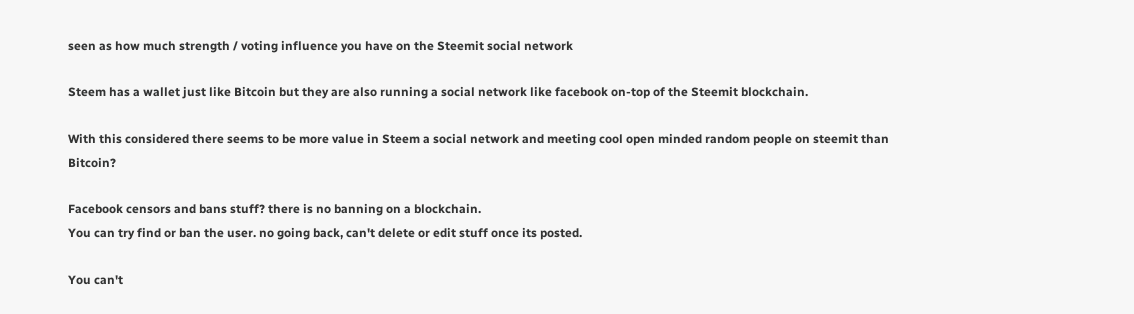seen as how much strength / voting influence you have on the Steemit social network

Steem has a wallet just like Bitcoin but they are also running a social network like facebook on-top of the Steemit blockchain.

With this considered there seems to be more value in Steem a social network and meeting cool open minded random people on steemit than Bitcoin?

Facebook censors and bans stuff? there is no banning on a blockchain.
You can try find or ban the user. no going back, can't delete or edit stuff once its posted.

You can't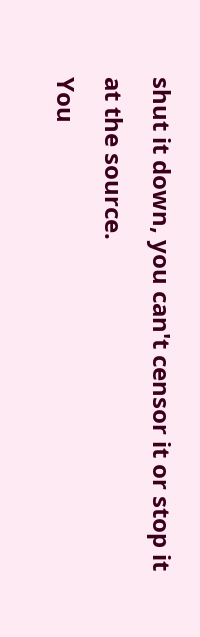shut it down, you can't censor it or stop it at the source.
You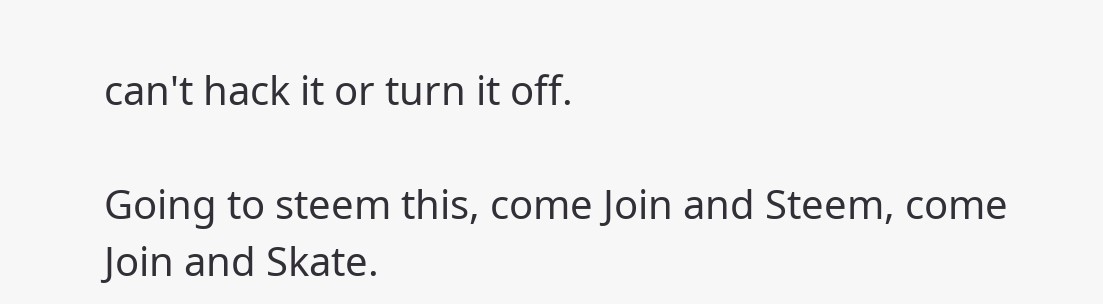can't hack it or turn it off.

Going to steem this, come Join and Steem, come Join and Skate.